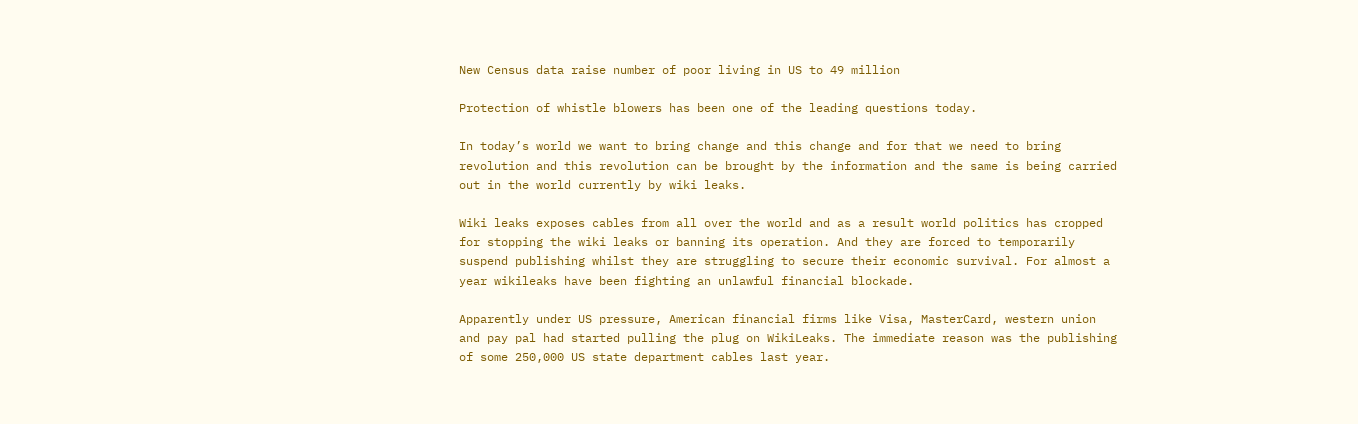New Census data raise number of poor living in US to 49 million

Protection of whistle blowers has been one of the leading questions today.

In today’s world we want to bring change and this change and for that we need to bring revolution and this revolution can be brought by the information and the same is being carried out in the world currently by wiki leaks.

Wiki leaks exposes cables from all over the world and as a result world politics has cropped for stopping the wiki leaks or banning its operation. And they are forced to temporarily suspend publishing whilst they are struggling to secure their economic survival. For almost a year wikileaks have been fighting an unlawful financial blockade.

Apparently under US pressure, American financial firms like Visa, MasterCard, western union and pay pal had started pulling the plug on WikiLeaks. The immediate reason was the publishing of some 250,000 US state department cables last year.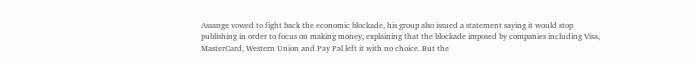Assange vowed to fight back the economic blockade, his group also issued a statement saying it would stop publishing in order to focus on making money, explaining that the blockade imposed by companies including Visa, MasterCard, Western Union and Pay Pal left it with no choice. But the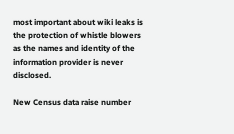most important about wiki leaks is the protection of whistle blowers as the names and identity of the information provider is never disclosed.

New Census data raise number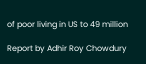of poor living in US to 49 million

Report by Adhir Roy Chowdury